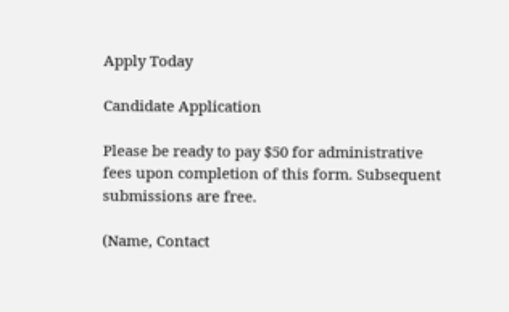Apply Today

Candidate Application

Please be ready to pay $50 for administrative fees upon completion of this form. Subsequent submissions are free.

(Name, Contact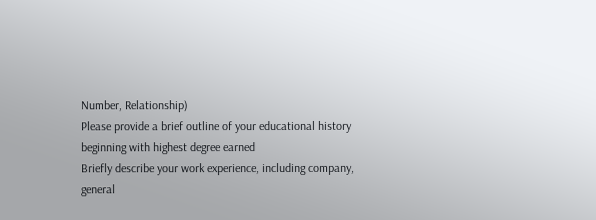Number, Relationship)
Please provide a brief outline of your educational history beginning with highest degree earned
Briefly describe your work experience, including company, general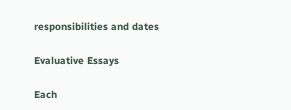responsibilities and dates

Evaluative Essays

Each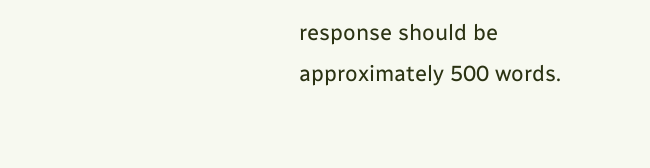response should be approximately 500 words.